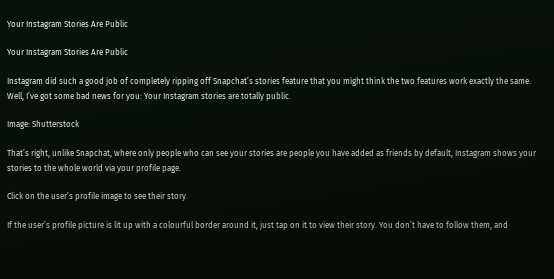Your Instagram Stories Are Public

Your Instagram Stories Are Public

Instagram did such a good job of completely ripping off Snapchat’s stories feature that you might think the two features work exactly the same. Well, I’ve got some bad news for you: Your Instagram stories are totally public.

Image: Shutterstock

That’s right, unlike Snapchat, where only people who can see your stories are people you have added as friends by default, Instagram shows your stories to the whole world via your profile page.

Click on the user’s profile image to see their story.

If the user’s profile picture is lit up with a colourful border around it, just tap on it to view their story. You don’t have to follow them, and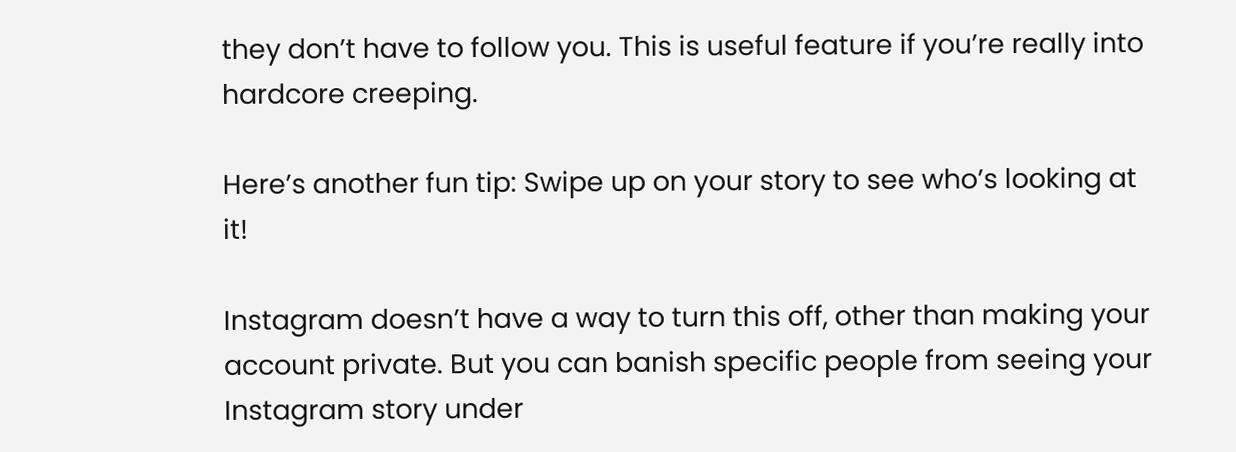they don’t have to follow you. This is useful feature if you’re really into hardcore creeping.

Here’s another fun tip: Swipe up on your story to see who’s looking at it!

Instagram doesn’t have a way to turn this off, other than making your account private. But you can banish specific people from seeing your Instagram story under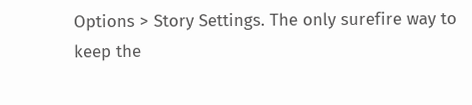Options > Story Settings. The only surefire way to keep the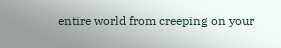entire world from creeping on your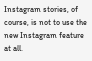Instagram stories, of course, is not to use the new Instagram feature at all.